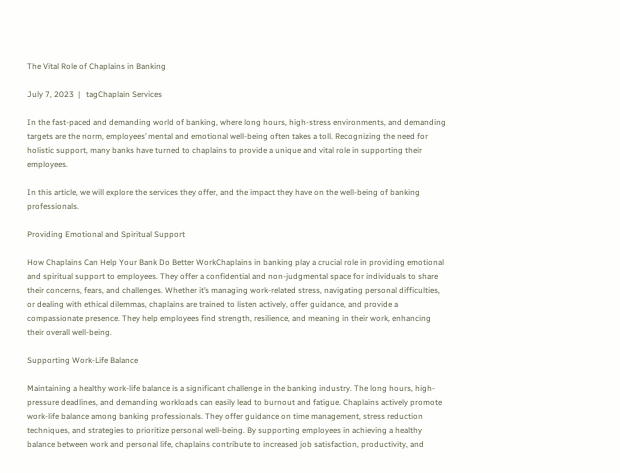The Vital Role of Chaplains in Banking

July 7, 2023  |   tagChaplain Services

In the fast-paced and demanding world of banking, where long hours, high-stress environments, and demanding targets are the norm, employees’ mental and emotional well-being often takes a toll. Recognizing the need for holistic support, many banks have turned to chaplains to provide a unique and vital role in supporting their employees.

In this article, we will explore the services they offer, and the impact they have on the well-being of banking professionals.

Providing Emotional and Spiritual Support

How Chaplains Can Help Your Bank Do Better WorkChaplains in banking play a crucial role in providing emotional and spiritual support to employees. They offer a confidential and non-judgmental space for individuals to share their concerns, fears, and challenges. Whether it’s managing work-related stress, navigating personal difficulties, or dealing with ethical dilemmas, chaplains are trained to listen actively, offer guidance, and provide a compassionate presence. They help employees find strength, resilience, and meaning in their work, enhancing their overall well-being.

Supporting Work-Life Balance

Maintaining a healthy work-life balance is a significant challenge in the banking industry. The long hours, high-pressure deadlines, and demanding workloads can easily lead to burnout and fatigue. Chaplains actively promote work-life balance among banking professionals. They offer guidance on time management, stress reduction techniques, and strategies to prioritize personal well-being. By supporting employees in achieving a healthy balance between work and personal life, chaplains contribute to increased job satisfaction, productivity, and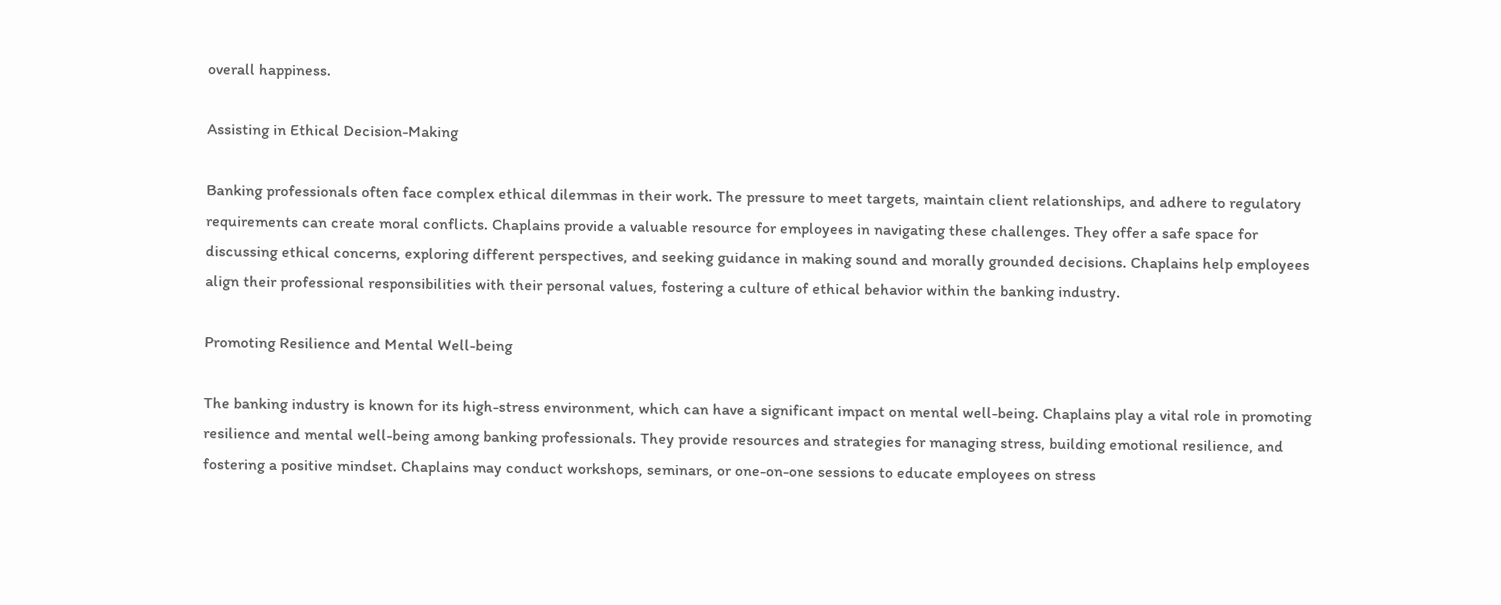overall happiness.

Assisting in Ethical Decision-Making

Banking professionals often face complex ethical dilemmas in their work. The pressure to meet targets, maintain client relationships, and adhere to regulatory requirements can create moral conflicts. Chaplains provide a valuable resource for employees in navigating these challenges. They offer a safe space for discussing ethical concerns, exploring different perspectives, and seeking guidance in making sound and morally grounded decisions. Chaplains help employees align their professional responsibilities with their personal values, fostering a culture of ethical behavior within the banking industry.

Promoting Resilience and Mental Well-being

The banking industry is known for its high-stress environment, which can have a significant impact on mental well-being. Chaplains play a vital role in promoting resilience and mental well-being among banking professionals. They provide resources and strategies for managing stress, building emotional resilience, and fostering a positive mindset. Chaplains may conduct workshops, seminars, or one-on-one sessions to educate employees on stress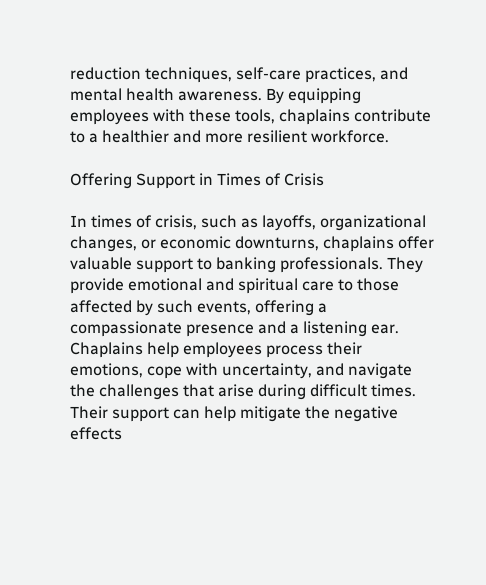reduction techniques, self-care practices, and mental health awareness. By equipping employees with these tools, chaplains contribute to a healthier and more resilient workforce.

Offering Support in Times of Crisis

In times of crisis, such as layoffs, organizational changes, or economic downturns, chaplains offer valuable support to banking professionals. They provide emotional and spiritual care to those affected by such events, offering a compassionate presence and a listening ear. Chaplains help employees process their emotions, cope with uncertainty, and navigate the challenges that arise during difficult times. Their support can help mitigate the negative effects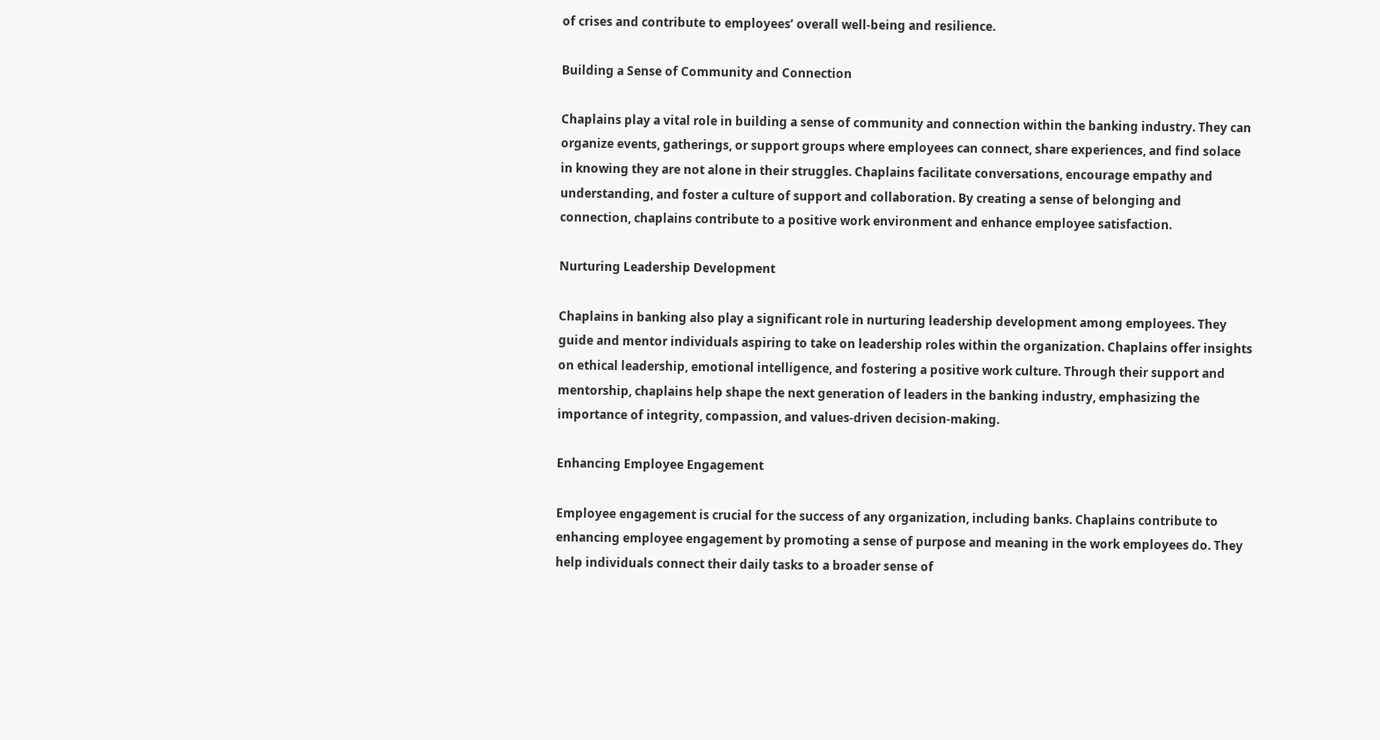of crises and contribute to employees’ overall well-being and resilience.

Building a Sense of Community and Connection

Chaplains play a vital role in building a sense of community and connection within the banking industry. They can organize events, gatherings, or support groups where employees can connect, share experiences, and find solace in knowing they are not alone in their struggles. Chaplains facilitate conversations, encourage empathy and understanding, and foster a culture of support and collaboration. By creating a sense of belonging and connection, chaplains contribute to a positive work environment and enhance employee satisfaction.

Nurturing Leadership Development

Chaplains in banking also play a significant role in nurturing leadership development among employees. They guide and mentor individuals aspiring to take on leadership roles within the organization. Chaplains offer insights on ethical leadership, emotional intelligence, and fostering a positive work culture. Through their support and mentorship, chaplains help shape the next generation of leaders in the banking industry, emphasizing the importance of integrity, compassion, and values-driven decision-making.

Enhancing Employee Engagement

Employee engagement is crucial for the success of any organization, including banks. Chaplains contribute to enhancing employee engagement by promoting a sense of purpose and meaning in the work employees do. They help individuals connect their daily tasks to a broader sense of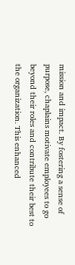mission and impact. By fostering a sense of purpose, chaplains motivate employees to go beyond their roles and contribute their best to the organization. This enhanced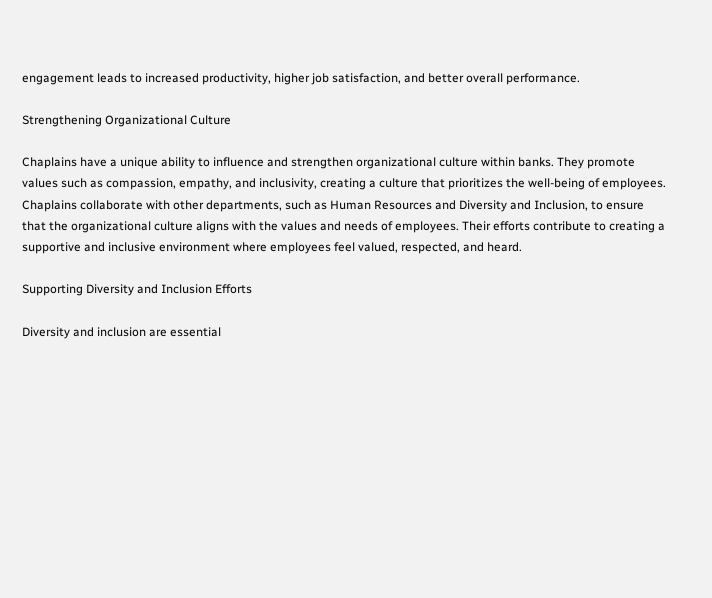engagement leads to increased productivity, higher job satisfaction, and better overall performance.

Strengthening Organizational Culture

Chaplains have a unique ability to influence and strengthen organizational culture within banks. They promote values such as compassion, empathy, and inclusivity, creating a culture that prioritizes the well-being of employees. Chaplains collaborate with other departments, such as Human Resources and Diversity and Inclusion, to ensure that the organizational culture aligns with the values and needs of employees. Their efforts contribute to creating a supportive and inclusive environment where employees feel valued, respected, and heard.

Supporting Diversity and Inclusion Efforts

Diversity and inclusion are essential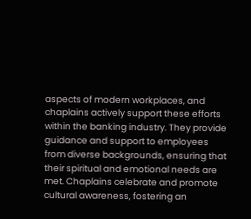aspects of modern workplaces, and chaplains actively support these efforts within the banking industry. They provide guidance and support to employees from diverse backgrounds, ensuring that their spiritual and emotional needs are met. Chaplains celebrate and promote cultural awareness, fostering an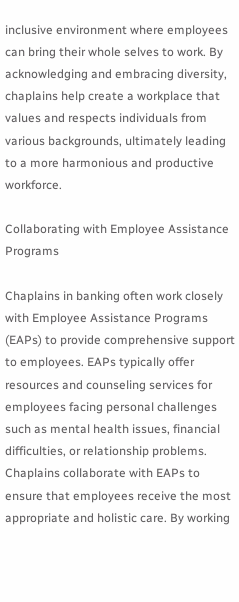inclusive environment where employees can bring their whole selves to work. By acknowledging and embracing diversity, chaplains help create a workplace that values and respects individuals from various backgrounds, ultimately leading to a more harmonious and productive workforce.

Collaborating with Employee Assistance Programs

Chaplains in banking often work closely with Employee Assistance Programs (EAPs) to provide comprehensive support to employees. EAPs typically offer resources and counseling services for employees facing personal challenges such as mental health issues, financial difficulties, or relationship problems. Chaplains collaborate with EAPs to ensure that employees receive the most appropriate and holistic care. By working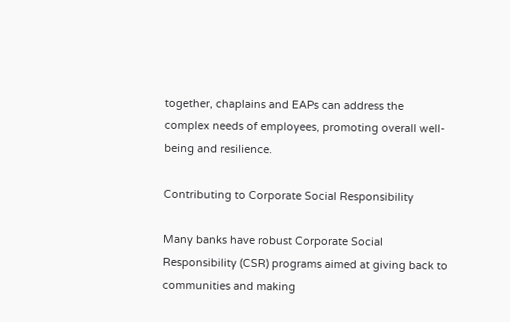together, chaplains and EAPs can address the complex needs of employees, promoting overall well-being and resilience.

Contributing to Corporate Social Responsibility

Many banks have robust Corporate Social Responsibility (CSR) programs aimed at giving back to communities and making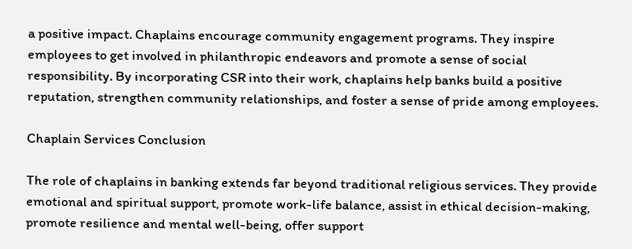a positive impact. Chaplains encourage community engagement programs. They inspire employees to get involved in philanthropic endeavors and promote a sense of social responsibility. By incorporating CSR into their work, chaplains help banks build a positive reputation, strengthen community relationships, and foster a sense of pride among employees.

Chaplain Services Conclusion

The role of chaplains in banking extends far beyond traditional religious services. They provide emotional and spiritual support, promote work-life balance, assist in ethical decision-making, promote resilience and mental well-being, offer support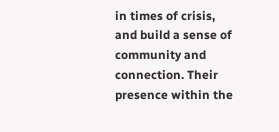in times of crisis, and build a sense of community and connection. Their presence within the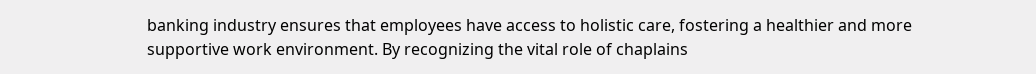banking industry ensures that employees have access to holistic care, fostering a healthier and more supportive work environment. By recognizing the vital role of chaplains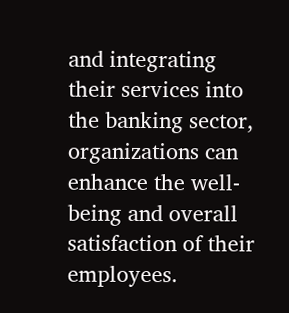and integrating their services into the banking sector, organizations can enhance the well-being and overall satisfaction of their employees.